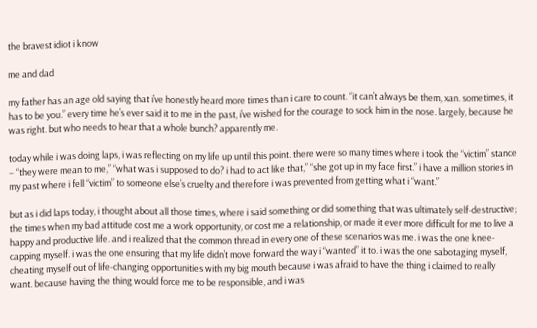the bravest idiot i know

me and dad

my father has an age old saying that i’ve honestly heard more times than i care to count. “it can’t always be them, xan. sometimes, it has to be you.” every time he’s ever said it to me in the past, i’ve wished for the courage to sock him in the nose. largely, because he was right. but who needs to hear that a whole bunch? apparently me.

today while i was doing laps, i was reflecting on my life up until this point. there were so many times where i took the “victim” stance – “they were mean to me,” “what was i supposed to do? i had to act like that,” “she got up in my face first.” i have a million stories in my past where i fell “victim” to someone else’s cruelty and therefore i was prevented from getting what i “want.”

but as i did laps today, i thought about all those times, where i said something or did something that was ultimately self-destructive; the times when my bad attitude cost me a work opportunity, or cost me a relationship, or made it ever more difficult for me to live a happy and productive life. and i realized that the common thread in every one of these scenarios was me. i was the one knee-capping myself. i was the one ensuring that my life didn’t move forward the way i “wanted” it to. i was the one sabotaging myself, cheating myself out of life-changing opportunities with my big mouth because i was afraid to have the thing i claimed to really want. because having the thing would force me to be responsible, and i was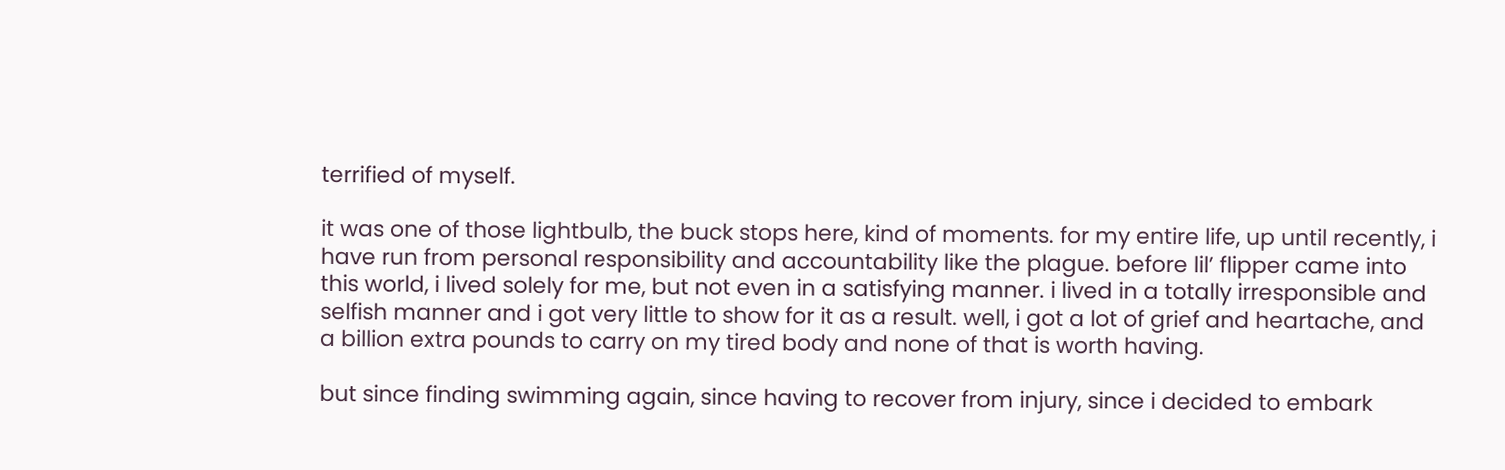terrified of myself.

it was one of those lightbulb, the buck stops here, kind of moments. for my entire life, up until recently, i have run from personal responsibility and accountability like the plague. before lil’ flipper came into this world, i lived solely for me, but not even in a satisfying manner. i lived in a totally irresponsible and selfish manner and i got very little to show for it as a result. well, i got a lot of grief and heartache, and a billion extra pounds to carry on my tired body and none of that is worth having.

but since finding swimming again, since having to recover from injury, since i decided to embark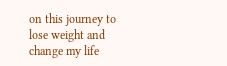on this journey to lose weight and change my life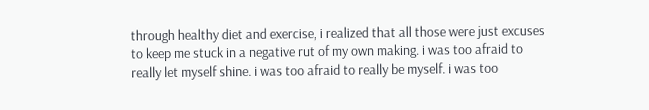through healthy diet and exercise, i realized that all those were just excuses to keep me stuck in a negative rut of my own making. i was too afraid to really let myself shine. i was too afraid to really be myself. i was too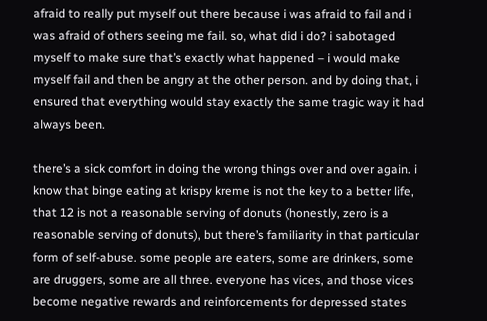afraid to really put myself out there because i was afraid to fail and i was afraid of others seeing me fail. so, what did i do? i sabotaged myself to make sure that’s exactly what happened – i would make myself fail and then be angry at the other person. and by doing that, i ensured that everything would stay exactly the same tragic way it had always been.

there’s a sick comfort in doing the wrong things over and over again. i know that binge eating at krispy kreme is not the key to a better life, that 12 is not a reasonable serving of donuts (honestly, zero is a reasonable serving of donuts), but there’s familiarity in that particular form of self-abuse. some people are eaters, some are drinkers, some are druggers, some are all three. everyone has vices, and those vices become negative rewards and reinforcements for depressed states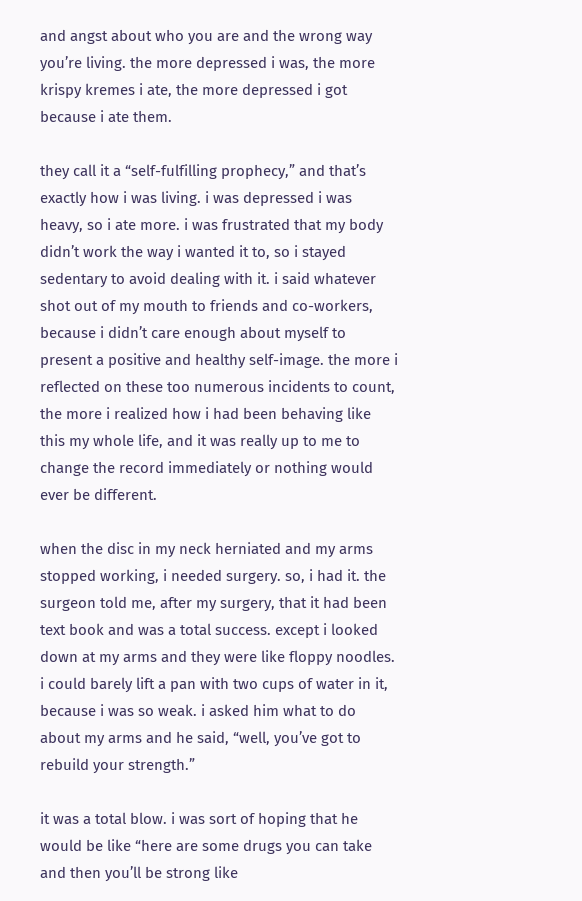and angst about who you are and the wrong way you’re living. the more depressed i was, the more krispy kremes i ate, the more depressed i got because i ate them.

they call it a “self-fulfilling prophecy,” and that’s exactly how i was living. i was depressed i was heavy, so i ate more. i was frustrated that my body didn’t work the way i wanted it to, so i stayed sedentary to avoid dealing with it. i said whatever shot out of my mouth to friends and co-workers, because i didn’t care enough about myself to present a positive and healthy self-image. the more i reflected on these too numerous incidents to count, the more i realized how i had been behaving like this my whole life, and it was really up to me to change the record immediately or nothing would ever be different.

when the disc in my neck herniated and my arms stopped working, i needed surgery. so, i had it. the surgeon told me, after my surgery, that it had been text book and was a total success. except i looked down at my arms and they were like floppy noodles. i could barely lift a pan with two cups of water in it, because i was so weak. i asked him what to do about my arms and he said, “well, you’ve got to rebuild your strength.”

it was a total blow. i was sort of hoping that he would be like “here are some drugs you can take and then you’ll be strong like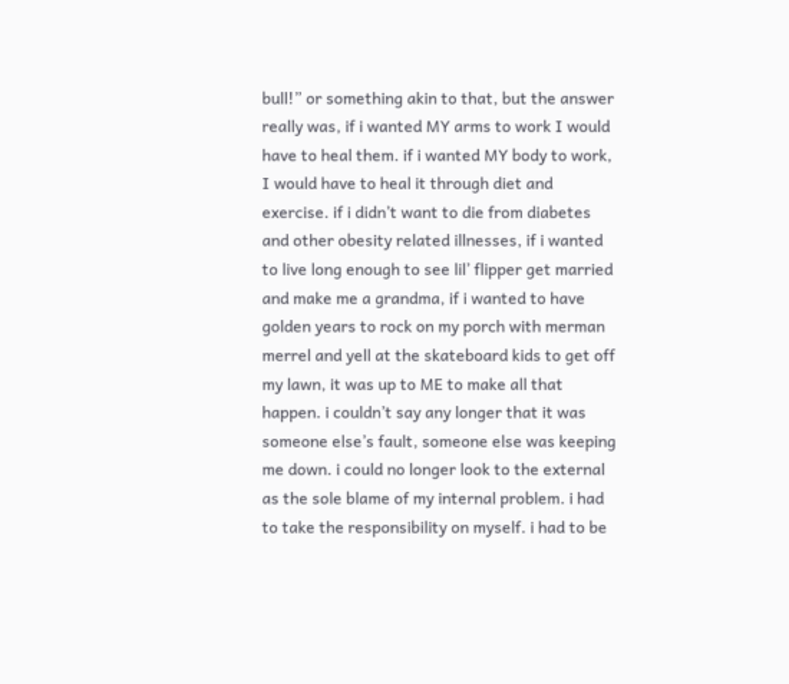bull!” or something akin to that, but the answer really was, if i wanted MY arms to work I would have to heal them. if i wanted MY body to work, I would have to heal it through diet and exercise. if i didn’t want to die from diabetes and other obesity related illnesses, if i wanted to live long enough to see lil’ flipper get married and make me a grandma, if i wanted to have golden years to rock on my porch with merman merrel and yell at the skateboard kids to get off my lawn, it was up to ME to make all that happen. i couldn’t say any longer that it was someone else’s fault, someone else was keeping me down. i could no longer look to the external as the sole blame of my internal problem. i had to take the responsibility on myself. i had to be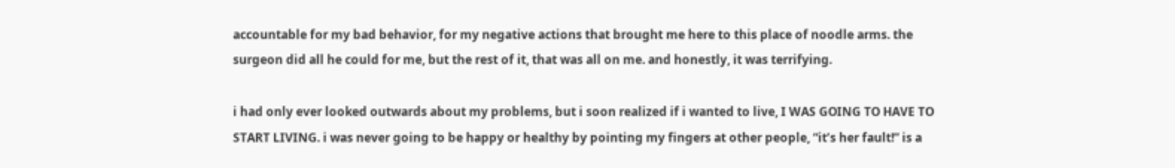accountable for my bad behavior, for my negative actions that brought me here to this place of noodle arms. the surgeon did all he could for me, but the rest of it, that was all on me. and honestly, it was terrifying.

i had only ever looked outwards about my problems, but i soon realized if i wanted to live, I WAS GOING TO HAVE TO START LIVING. i was never going to be happy or healthy by pointing my fingers at other people, “it’s her fault!” is a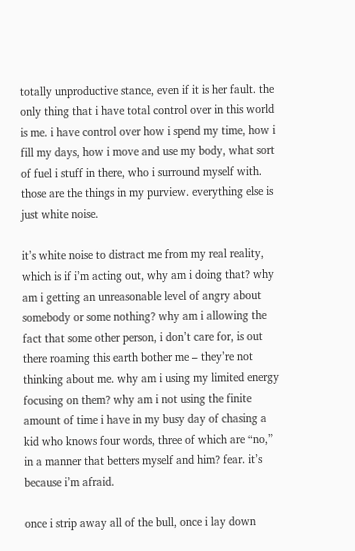totally unproductive stance, even if it is her fault. the only thing that i have total control over in this world is me. i have control over how i spend my time, how i fill my days, how i move and use my body, what sort of fuel i stuff in there, who i surround myself with. those are the things in my purview. everything else is just white noise.

it’s white noise to distract me from my real reality, which is if i’m acting out, why am i doing that? why am i getting an unreasonable level of angry about somebody or some nothing? why am i allowing the fact that some other person, i don’t care for, is out there roaming this earth bother me – they’re not thinking about me. why am i using my limited energy focusing on them? why am i not using the finite amount of time i have in my busy day of chasing a kid who knows four words, three of which are “no,” in a manner that betters myself and him? fear. it’s because i’m afraid.

once i strip away all of the bull, once i lay down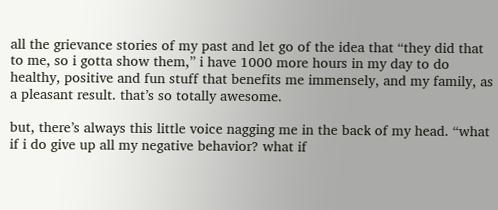all the grievance stories of my past and let go of the idea that “they did that to me, so i gotta show them,” i have 1000 more hours in my day to do healthy, positive and fun stuff that benefits me immensely, and my family, as a pleasant result. that’s so totally awesome.

but, there’s always this little voice nagging me in the back of my head. “what if i do give up all my negative behavior? what if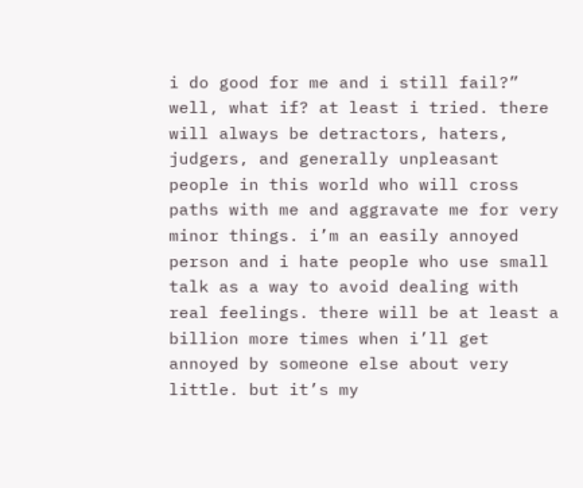i do good for me and i still fail?” well, what if? at least i tried. there will always be detractors, haters, judgers, and generally unpleasant people in this world who will cross paths with me and aggravate me for very minor things. i’m an easily annoyed person and i hate people who use small talk as a way to avoid dealing with real feelings. there will be at least a billion more times when i’ll get annoyed by someone else about very little. but it’s my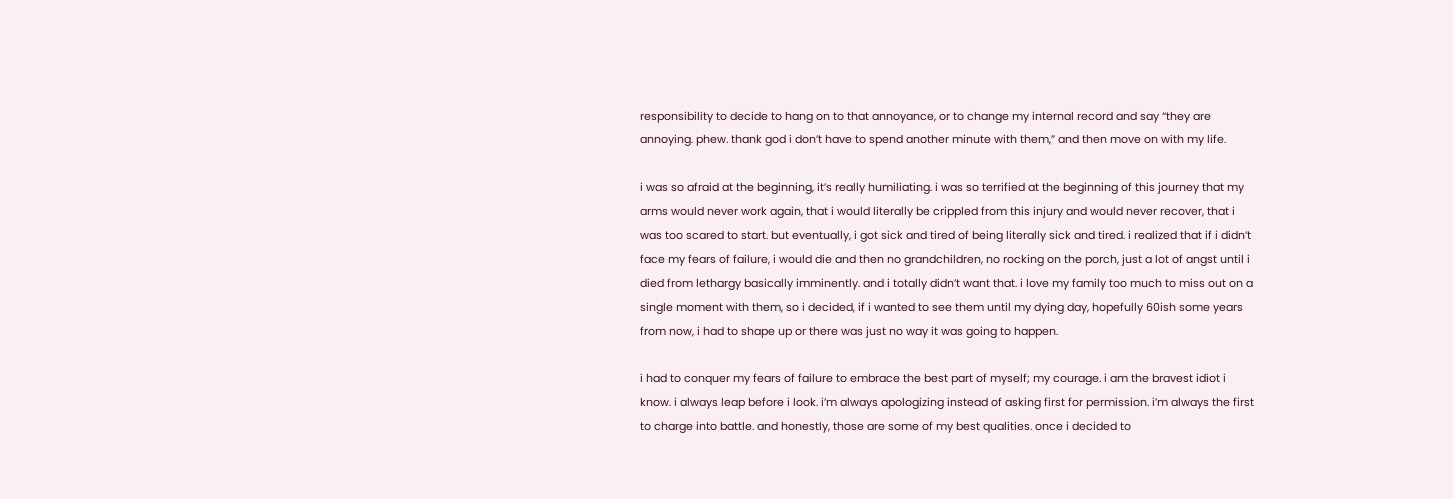responsibility to decide to hang on to that annoyance, or to change my internal record and say “they are annoying. phew. thank god i don’t have to spend another minute with them,” and then move on with my life.

i was so afraid at the beginning, it’s really humiliating. i was so terrified at the beginning of this journey that my arms would never work again, that i would literally be crippled from this injury and would never recover, that i was too scared to start. but eventually, i got sick and tired of being literally sick and tired. i realized that if i didn’t face my fears of failure, i would die and then no grandchildren, no rocking on the porch, just a lot of angst until i died from lethargy basically imminently. and i totally didn’t want that. i love my family too much to miss out on a single moment with them, so i decided, if i wanted to see them until my dying day, hopefully 60ish some years from now, i had to shape up or there was just no way it was going to happen.

i had to conquer my fears of failure to embrace the best part of myself; my courage. i am the bravest idiot i know. i always leap before i look. i’m always apologizing instead of asking first for permission. i’m always the first to charge into battle. and honestly, those are some of my best qualities. once i decided to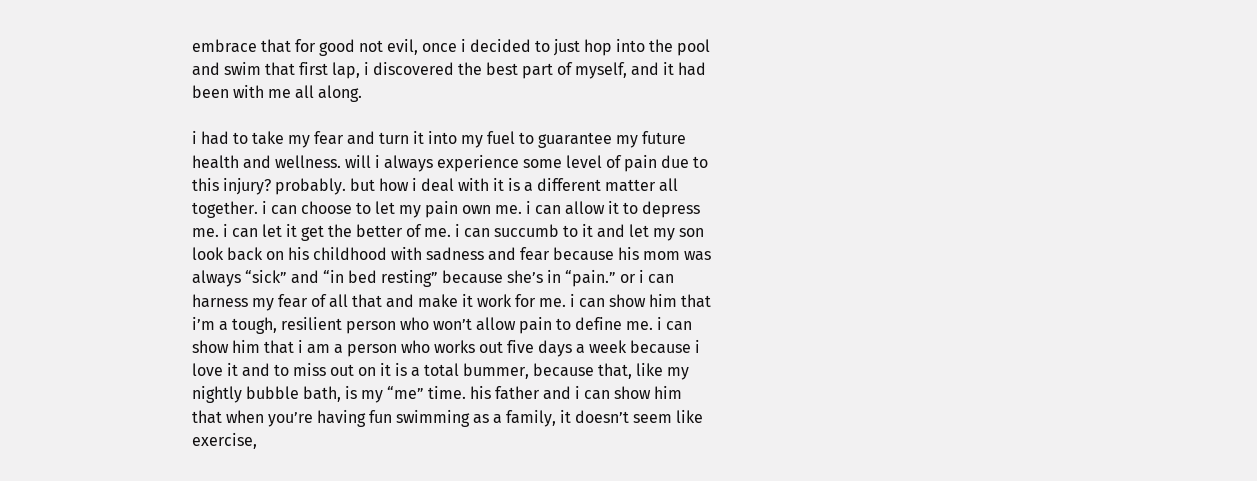embrace that for good not evil, once i decided to just hop into the pool and swim that first lap, i discovered the best part of myself, and it had been with me all along.

i had to take my fear and turn it into my fuel to guarantee my future health and wellness. will i always experience some level of pain due to this injury? probably. but how i deal with it is a different matter all together. i can choose to let my pain own me. i can allow it to depress me. i can let it get the better of me. i can succumb to it and let my son look back on his childhood with sadness and fear because his mom was always “sick” and “in bed resting” because she’s in “pain.” or i can harness my fear of all that and make it work for me. i can show him that i’m a tough, resilient person who won’t allow pain to define me. i can show him that i am a person who works out five days a week because i love it and to miss out on it is a total bummer, because that, like my nightly bubble bath, is my “me” time. his father and i can show him that when you’re having fun swimming as a family, it doesn’t seem like exercise,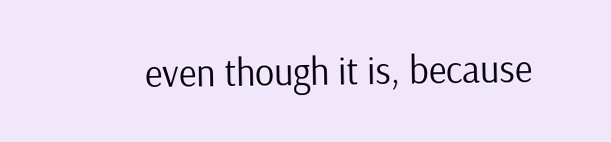even though it is, because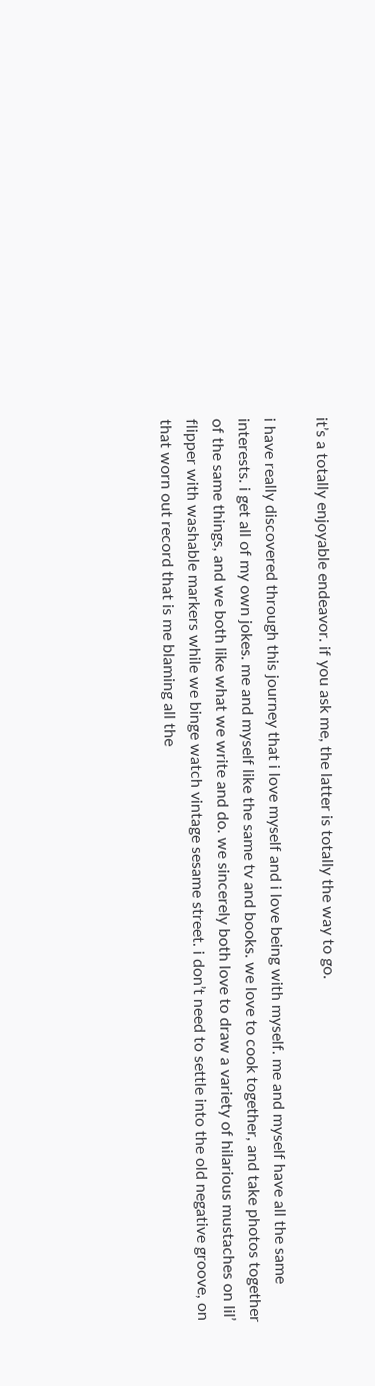it’s a totally enjoyable endeavor. if you ask me, the latter is totally the way to go.

i have really discovered through this journey that i love myself and i love being with myself. me and myself have all the same interests. i get all of my own jokes. me and myself like the same tv and books. we love to cook together, and take photos together of the same things, and we both like what we write and do. we sincerely both love to draw a variety of hilarious mustaches on lil’ flipper with washable markers while we binge watch vintage sesame street. i don’t need to settle into the old negative groove, on that worn out record that is me blaming all the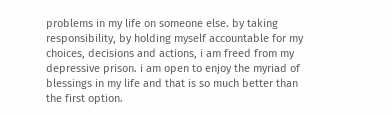problems in my life on someone else. by taking responsibility, by holding myself accountable for my choices, decisions and actions, i am freed from my depressive prison. i am open to enjoy the myriad of blessings in my life and that is so much better than the first option.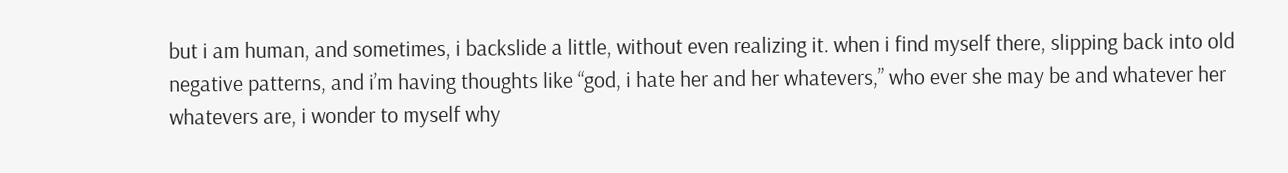but i am human, and sometimes, i backslide a little, without even realizing it. when i find myself there, slipping back into old negative patterns, and i’m having thoughts like “god, i hate her and her whatevers,” who ever she may be and whatever her whatevers are, i wonder to myself why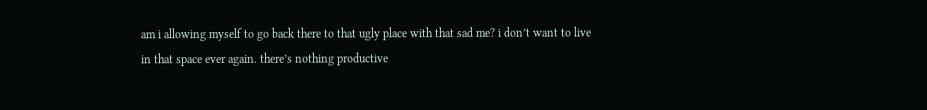am i allowing myself to go back there to that ugly place with that sad me? i don’t want to live in that space ever again. there’s nothing productive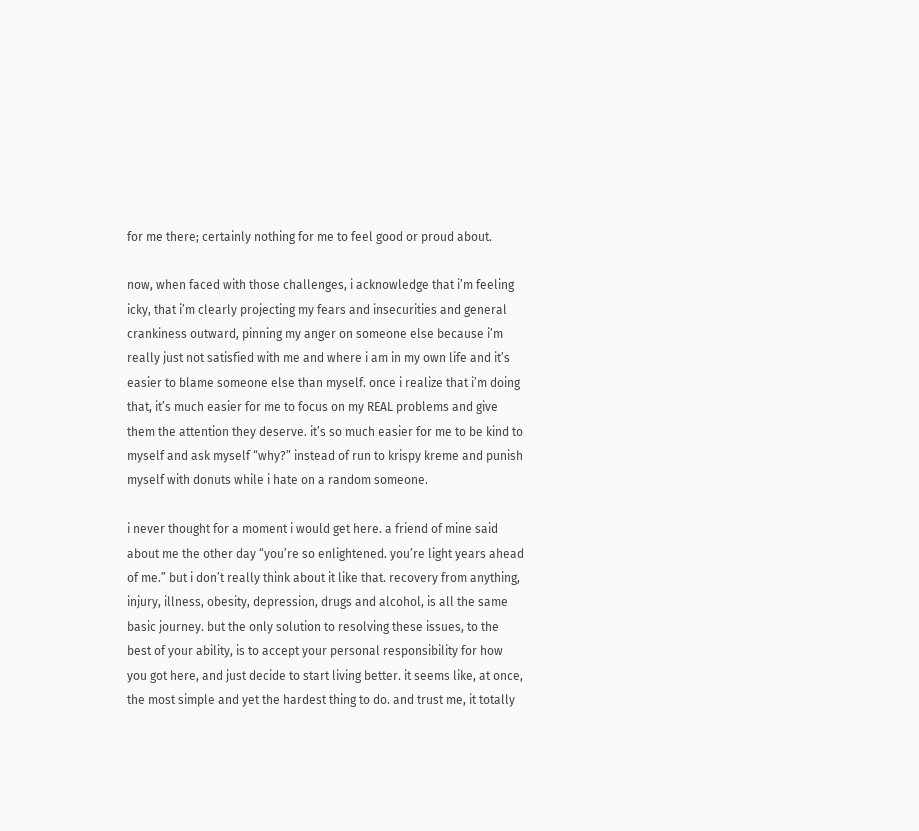for me there; certainly nothing for me to feel good or proud about.

now, when faced with those challenges, i acknowledge that i’m feeling icky, that i’m clearly projecting my fears and insecurities and general crankiness outward, pinning my anger on someone else because i’m really just not satisfied with me and where i am in my own life and it’s easier to blame someone else than myself. once i realize that i’m doing that, it’s much easier for me to focus on my REAL problems and give them the attention they deserve. it’s so much easier for me to be kind to myself and ask myself “why?” instead of run to krispy kreme and punish myself with donuts while i hate on a random someone.

i never thought for a moment i would get here. a friend of mine said about me the other day “you’re so enlightened. you’re light years ahead of me.” but i don’t really think about it like that. recovery from anything, injury, illness, obesity, depression, drugs and alcohol, is all the same basic journey. but the only solution to resolving these issues, to the best of your ability, is to accept your personal responsibility for how you got here, and just decide to start living better. it seems like, at once, the most simple and yet the hardest thing to do. and trust me, it totally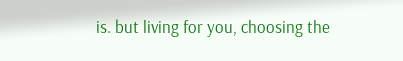is. but living for you, choosing the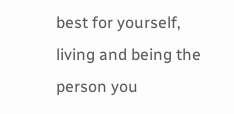best for yourself, living and being the person you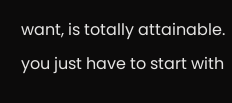want, is totally attainable. you just have to start with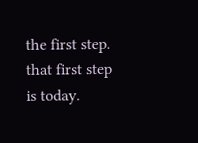the first step. that first step is today.